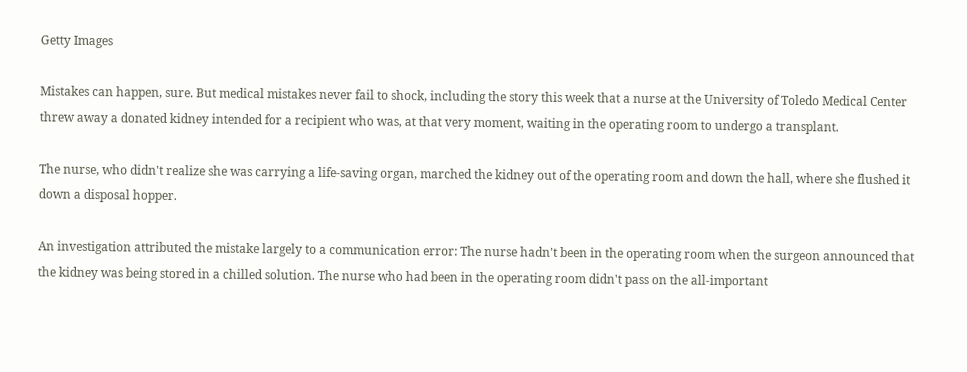Getty Images

Mistakes can happen, sure. But medical mistakes never fail to shock, including the story this week that a nurse at the University of Toledo Medical Center threw away a donated kidney intended for a recipient who was, at that very moment, waiting in the operating room to undergo a transplant.

The nurse, who didn't realize she was carrying a life-saving organ, marched the kidney out of the operating room and down the hall, where she flushed it down a disposal hopper.

An investigation attributed the mistake largely to a communication error: The nurse hadn't been in the operating room when the surgeon announced that the kidney was being stored in a chilled solution. The nurse who had been in the operating room didn't pass on the all-important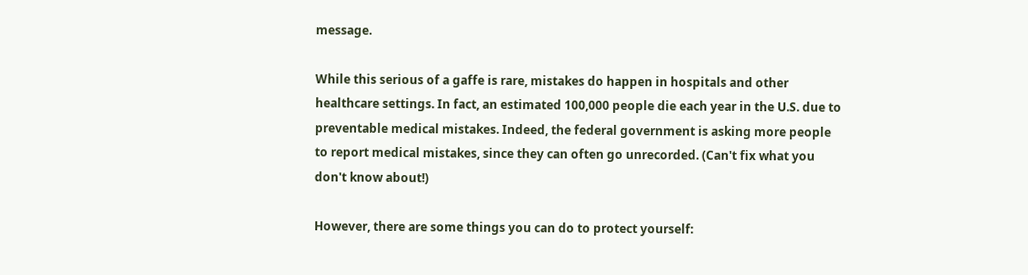message.

While this serious of a gaffe is rare, mistakes do happen in hospitals and other healthcare settings. In fact, an estimated 100,000 people die each year in the U.S. due to preventable medical mistakes. Indeed, the federal government is asking more people to report medical mistakes, since they can often go unrecorded. (Can't fix what you don't know about!)

However, there are some things you can do to protect yourself: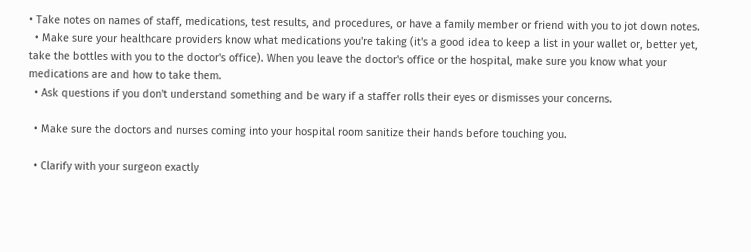• Take notes on names of staff, medications, test results, and procedures, or have a family member or friend with you to jot down notes.
  • Make sure your healthcare providers know what medications you're taking (it's a good idea to keep a list in your wallet or, better yet, take the bottles with you to the doctor's office). When you leave the doctor's office or the hospital, make sure you know what your medications are and how to take them.
  • Ask questions if you don't understand something and be wary if a staffer rolls their eyes or dismisses your concerns.

  • Make sure the doctors and nurses coming into your hospital room sanitize their hands before touching you.

  • Clarify with your surgeon exactly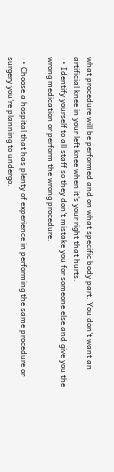what procedure will be performed and on what specific body part. You don't want an artificial knee in your left knee when it's your right that hurts.
  • Identify yourself to all staff so they don't mistake you for someone else and give you the wrong medication or perform the wrong procedure.

  • Choose a hospital that has plenty of experience in performing the same procedure or surgery you're planning to undergo.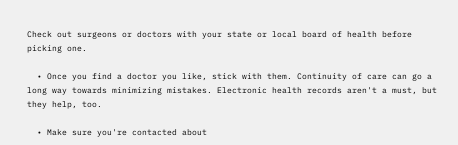Check out surgeons or doctors with your state or local board of health before picking one.

  • Once you find a doctor you like, stick with them. Continuity of care can go a long way towards minimizing mistakes. Electronic health records aren't a must, but they help, too.

  • Make sure you're contacted about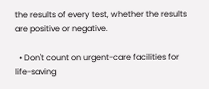the results of every test, whether the results are positive or negative.

  • Don't count on urgent-care facilities for life-saving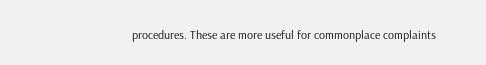procedures. These are more useful for commonplace complaints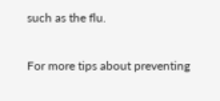such as the flu.

For more tips about preventing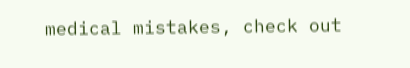medical mistakes, check out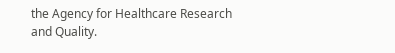the Agency for Healthcare Research and Quality.